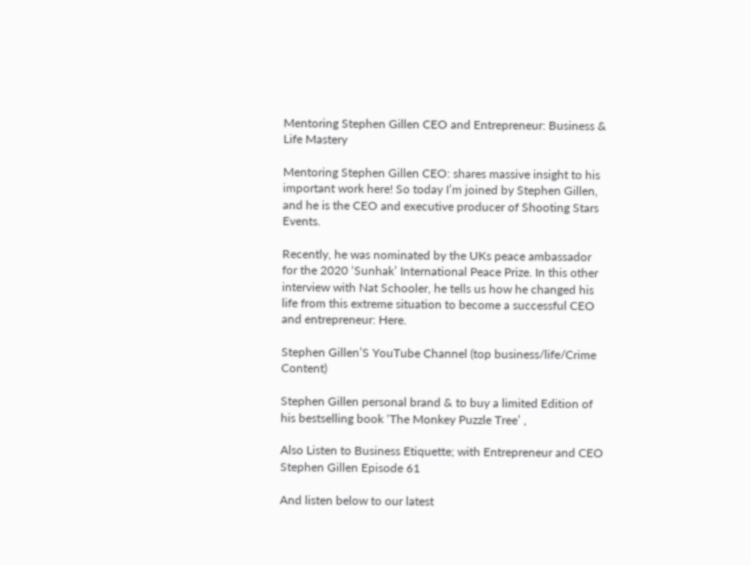Mentoring Stephen Gillen CEO and Entrepreneur: Business & Life Mastery

Mentoring Stephen Gillen CEO: shares massive insight to his important work here! So today I’m joined by Stephen Gillen, and he is the CEO and executive producer of Shooting Stars Events.

Recently, he was nominated by the UKs peace ambassador for the 2020 ‘Sunhak’ International Peace Prize. In this other interview with Nat Schooler, he tells us how he changed his life from this extreme situation to become a successful CEO and entrepreneur: Here.

Stephen Gillen’S YouTube Channel (top business/life/Crime Content)

Stephen Gillen personal brand & to buy a limited Edition of his bestselling book ‘The Monkey Puzzle Tree’ ,

Also Listen to Business Etiquette; with Entrepreneur and CEO Stephen Gillen Episode 61

And listen below to our latest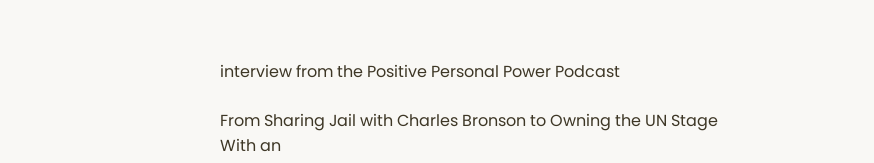interview from the Positive Personal Power Podcast

From Sharing Jail with Charles Bronson to Owning the UN Stage With an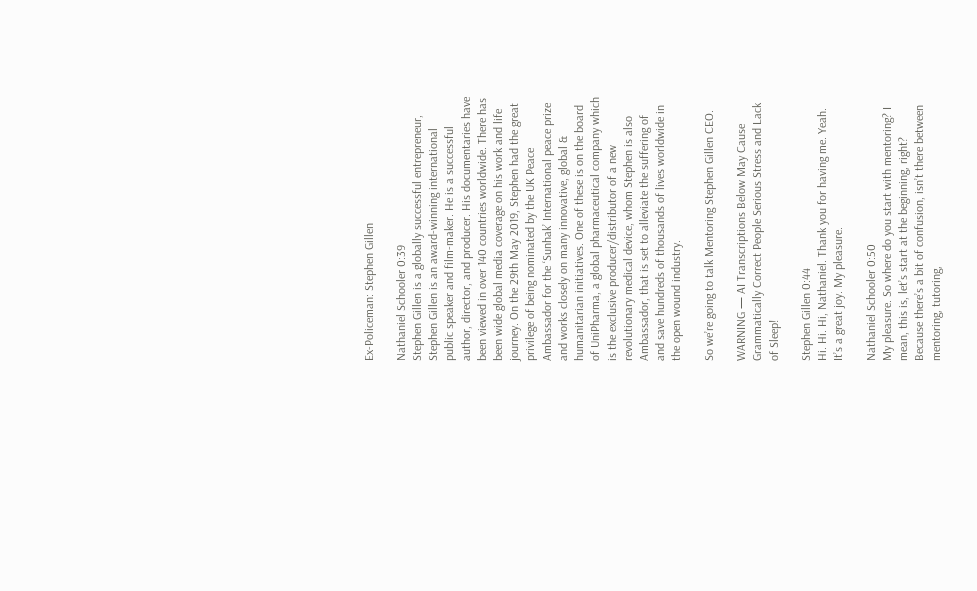Ex-Policeman: Stephen Gillen

Nathaniel Schooler 0:39
Stephen Gillen is a globally successful entrepreneur, Stephen Gillen is an award-winning international public speaker and film-maker. He is a successful author, director, and producer. His documentaries have been viewed in over 140 countries worldwide. There has been wide global media coverage on his work and life journey. On the 29th May 2019, Stephen had the great privilege of being nominated by the UK Peace Ambassador for the ‘Sunhak’ International peace prize and works closely on many innovative, global & humanitarian initiatives. One of these is on the board of UniPharma, a global pharmaceutical company which is the exclusive producer/distributor of a new revolutionary medical device, whom Stephen is also Ambassador, that is set to alleviate the suffering of and save hundreds of thousands of lives worldwide in the open wound industry.

So we’re going to talk Mentoring Stephen Gillen CEO.

WARNING — AI Transcriptions Below May Cause Grammatically Correct People Serious Stress and Lack of Sleep!

Stephen Gillen 0:44
Hi. Hi. Hi, Nathaniel. Thank you for having me. Yeah. It’s a great joy. My pleasure.

Nathaniel Schooler 0:50
My pleasure. So where do you start with mentoring? I mean, this is, let’s start at the beginning, right? Because there’s a bit of confusion, isn’t there between mentoring, tutoring,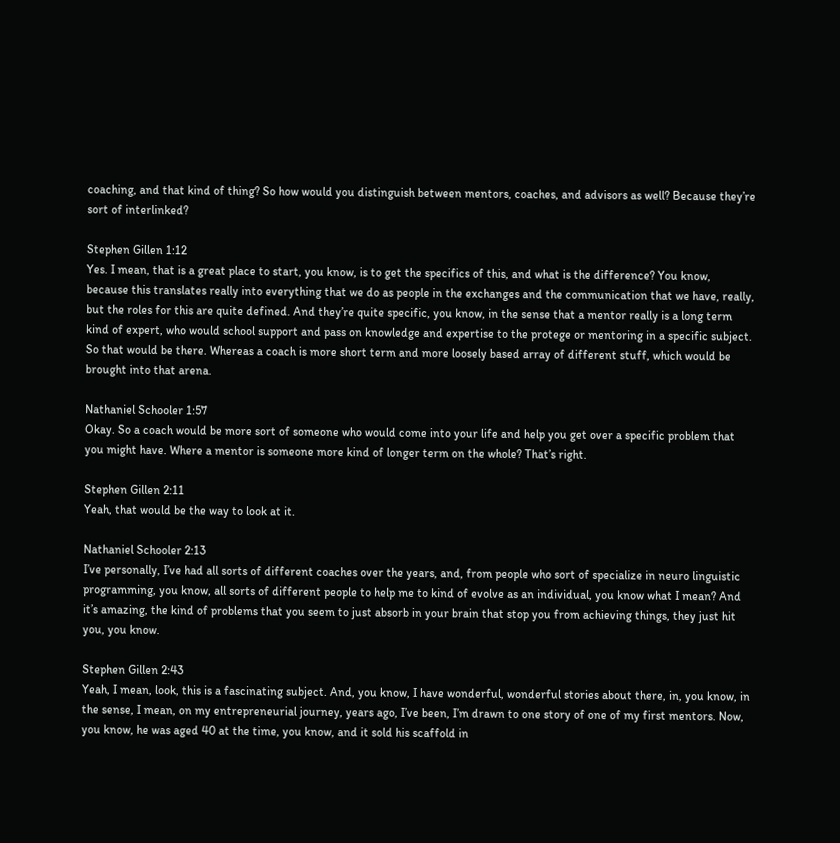coaching, and that kind of thing? So how would you distinguish between mentors, coaches, and advisors as well? Because they’re sort of interlinked?

Stephen Gillen 1:12
Yes. I mean, that is a great place to start, you know, is to get the specifics of this, and what is the difference? You know, because this translates really into everything that we do as people in the exchanges and the communication that we have, really, but the roles for this are quite defined. And they’re quite specific, you know, in the sense that a mentor really is a long term kind of expert, who would school support and pass on knowledge and expertise to the protege or mentoring in a specific subject. So that would be there. Whereas a coach is more short term and more loosely based array of different stuff, which would be brought into that arena.

Nathaniel Schooler 1:57
Okay. So a coach would be more sort of someone who would come into your life and help you get over a specific problem that you might have. Where a mentor is someone more kind of longer term on the whole? That’s right.

Stephen Gillen 2:11
Yeah, that would be the way to look at it.

Nathaniel Schooler 2:13
I’ve personally, I’ve had all sorts of different coaches over the years, and, from people who sort of specialize in neuro linguistic programming, you know, all sorts of different people to help me to kind of evolve as an individual, you know what I mean? And it’s amazing, the kind of problems that you seem to just absorb in your brain that stop you from achieving things, they just hit you, you know.

Stephen Gillen 2:43
Yeah, I mean, look, this is a fascinating subject. And, you know, I have wonderful, wonderful stories about there, in, you know, in the sense, I mean, on my entrepreneurial journey, years ago, I’ve been, I’m drawn to one story of one of my first mentors. Now, you know, he was aged 40 at the time, you know, and it sold his scaffold in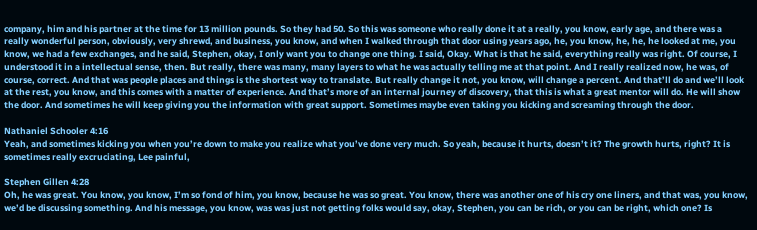company, him and his partner at the time for 13 million pounds. So they had 50. So this was someone who really done it at a really, you know, early age, and there was a really wonderful person, obviously, very shrewd, and business, you know, and when I walked through that door using years ago, he, you know, he, he, he looked at me, you know, we had a few exchanges, and he said, Stephen, okay, I only want you to change one thing. I said, Okay. What is that he said, everything really was right. Of course, I understood it in a intellectual sense, then. But really, there was many, many layers to what he was actually telling me at that point. And I really realized now, he was, of course, correct. And that was people places and things is the shortest way to translate. But really change it not, you know, will change a percent. And that’ll do and we’ll look at the rest, you know, and this comes with a matter of experience. And that’s more of an internal journey of discovery, that this is what a great mentor will do. He will show the door. And sometimes he will keep giving you the information with great support. Sometimes maybe even taking you kicking and screaming through the door.

Nathaniel Schooler 4:16
Yeah, and sometimes kicking you when you’re down to make you realize what you’ve done very much. So yeah, because it hurts, doesn’t it? The growth hurts, right? It is sometimes really excruciating, Lee painful,

Stephen Gillen 4:28
Oh, he was great. You know, you know, I’m so fond of him, you know, because he was so great. You know, there was another one of his cry one liners, and that was, you know, we’d be discussing something. And his message, you know, was was just not getting folks would say, okay, Stephen, you can be rich, or you can be right, which one? Is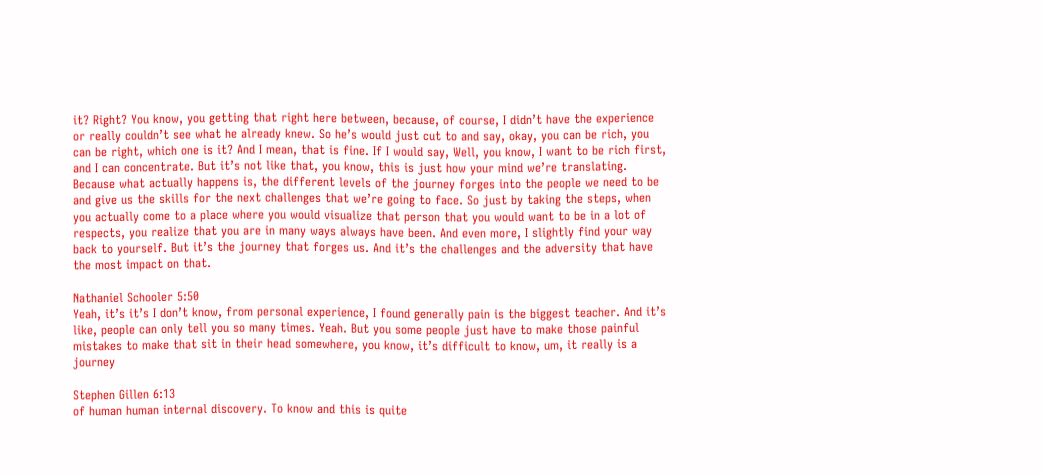it? Right? You know, you getting that right here between, because, of course, I didn’t have the experience or really couldn’t see what he already knew. So he’s would just cut to and say, okay, you can be rich, you can be right, which one is it? And I mean, that is fine. If I would say, Well, you know, I want to be rich first, and I can concentrate. But it’s not like that, you know, this is just how your mind we’re translating. Because what actually happens is, the different levels of the journey forges into the people we need to be and give us the skills for the next challenges that we’re going to face. So just by taking the steps, when you actually come to a place where you would visualize that person that you would want to be in a lot of respects, you realize that you are in many ways always have been. And even more, I slightly find your way back to yourself. But it’s the journey that forges us. And it’s the challenges and the adversity that have the most impact on that.

Nathaniel Schooler 5:50
Yeah, it’s it’s I don’t know, from personal experience, I found generally pain is the biggest teacher. And it’s like, people can only tell you so many times. Yeah. But you some people just have to make those painful mistakes to make that sit in their head somewhere, you know, it’s difficult to know, um, it really is a journey

Stephen Gillen 6:13
of human human internal discovery. To know and this is quite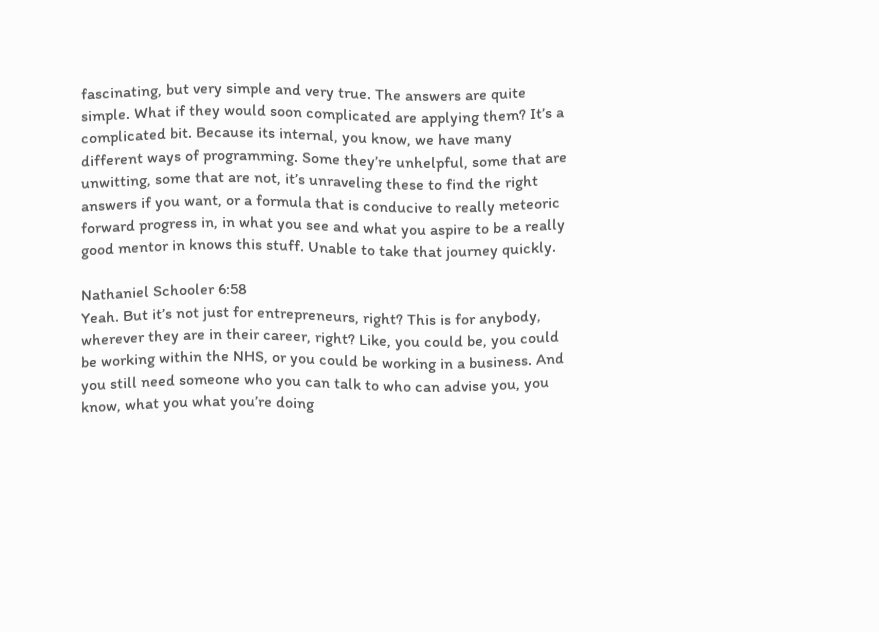fascinating, but very simple and very true. The answers are quite simple. What if they would soon complicated are applying them? It’s a complicated bit. Because its internal, you know, we have many different ways of programming. Some they’re unhelpful, some that are unwitting, some that are not, it’s unraveling these to find the right answers if you want, or a formula that is conducive to really meteoric forward progress in, in what you see and what you aspire to be a really good mentor in knows this stuff. Unable to take that journey quickly.

Nathaniel Schooler 6:58
Yeah. But it’s not just for entrepreneurs, right? This is for anybody, wherever they are in their career, right? Like, you could be, you could be working within the NHS, or you could be working in a business. And you still need someone who you can talk to who can advise you, you know, what you what you’re doing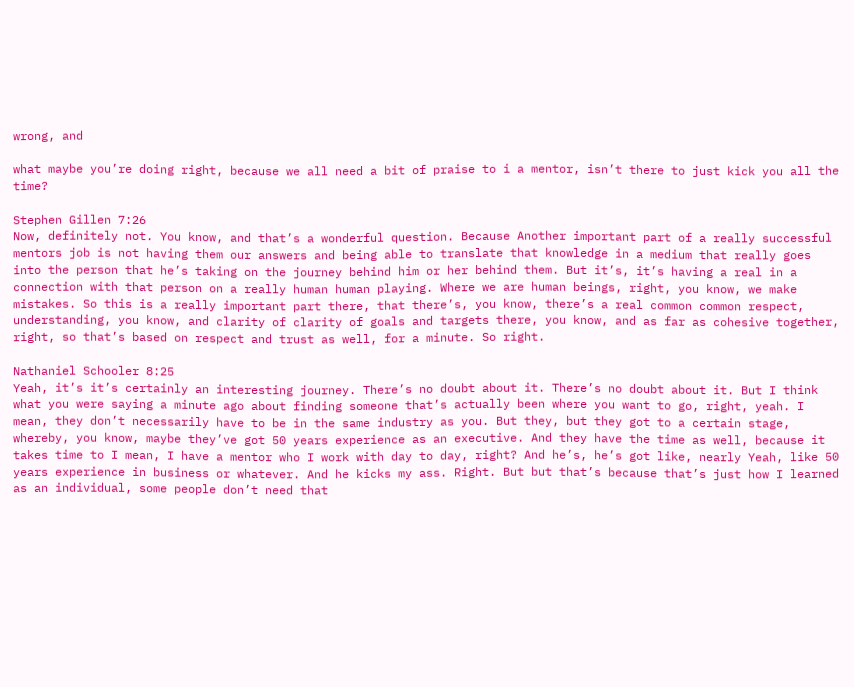wrong, and

what maybe you’re doing right, because we all need a bit of praise to i a mentor, isn’t there to just kick you all the time?

Stephen Gillen 7:26
Now, definitely not. You know, and that’s a wonderful question. Because Another important part of a really successful mentors job is not having them our answers and being able to translate that knowledge in a medium that really goes into the person that he’s taking on the journey behind him or her behind them. But it’s, it’s having a real in a connection with that person on a really human human playing. Where we are human beings, right, you know, we make mistakes. So this is a really important part there, that there’s, you know, there’s a real common common respect, understanding, you know, and clarity of clarity of goals and targets there, you know, and as far as cohesive together, right, so that’s based on respect and trust as well, for a minute. So right.

Nathaniel Schooler 8:25
Yeah, it’s it’s certainly an interesting journey. There’s no doubt about it. There’s no doubt about it. But I think what you were saying a minute ago about finding someone that’s actually been where you want to go, right, yeah. I mean, they don’t necessarily have to be in the same industry as you. But they, but they got to a certain stage, whereby, you know, maybe they’ve got 50 years experience as an executive. And they have the time as well, because it takes time to I mean, I have a mentor who I work with day to day, right? And he’s, he’s got like, nearly Yeah, like 50 years experience in business or whatever. And he kicks my ass. Right. But but that’s because that’s just how I learned as an individual, some people don’t need that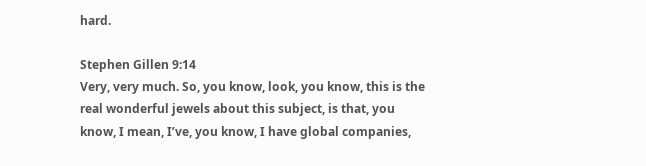hard.

Stephen Gillen 9:14
Very, very much. So, you know, look, you know, this is the real wonderful jewels about this subject, is that, you know, I mean, I’ve, you know, I have global companies,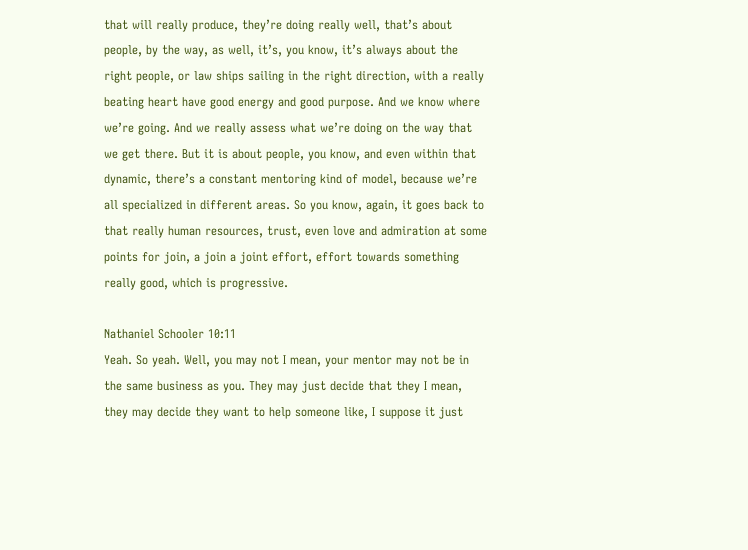that will really produce, they’re doing really well, that’s about people, by the way, as well, it’s, you know, it’s always about the right people, or law ships sailing in the right direction, with a really beating heart have good energy and good purpose. And we know where we’re going. And we really assess what we’re doing on the way that we get there. But it is about people, you know, and even within that dynamic, there’s a constant mentoring kind of model, because we’re all specialized in different areas. So you know, again, it goes back to that really human resources, trust, even love and admiration at some points for join, a join a joint effort, effort towards something really good, which is progressive.

Nathaniel Schooler 10:11
Yeah. So yeah. Well, you may not I mean, your mentor may not be in the same business as you. They may just decide that they I mean, they may decide they want to help someone like, I suppose it just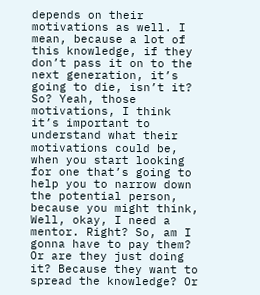depends on their motivations as well. I mean, because a lot of this knowledge, if they don’t pass it on to the next generation, it’s going to die, isn’t it? So? Yeah, those motivations, I think it’s important to understand what their motivations could be, when you start looking for one that’s going to help you to narrow down the potential person, because you might think, Well, okay, I need a mentor. Right? So, am I gonna have to pay them? Or are they just doing it? Because they want to spread the knowledge? Or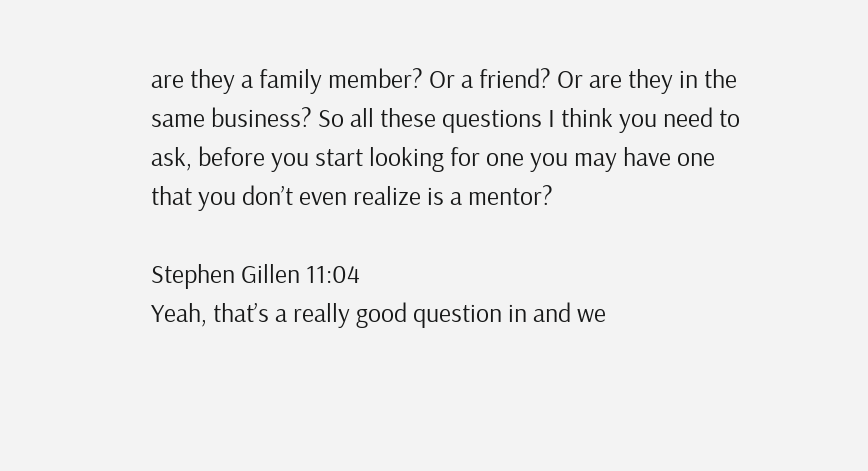are they a family member? Or a friend? Or are they in the same business? So all these questions I think you need to ask, before you start looking for one you may have one that you don’t even realize is a mentor?

Stephen Gillen 11:04
Yeah, that’s a really good question in and we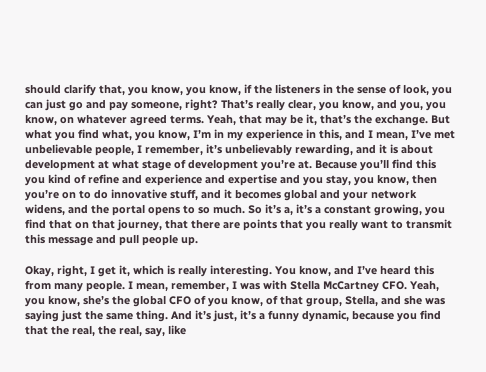should clarify that, you know, you know, if the listeners in the sense of look, you can just go and pay someone, right? That’s really clear, you know, and you, you know, on whatever agreed terms. Yeah, that may be it, that’s the exchange. But what you find what, you know, I’m in my experience in this, and I mean, I’ve met unbelievable people, I remember, it’s unbelievably rewarding, and it is about development at what stage of development you’re at. Because you’ll find this you kind of refine and experience and expertise and you stay, you know, then you’re on to do innovative stuff, and it becomes global and your network widens, and the portal opens to so much. So it’s a, it’s a constant growing, you find that on that journey, that there are points that you really want to transmit this message and pull people up.

Okay, right, I get it, which is really interesting. You know, and I’ve heard this from many people. I mean, remember, I was with Stella McCartney CFO. Yeah, you know, she’s the global CFO of you know, of that group, Stella, and she was saying just the same thing. And it’s just, it’s a funny dynamic, because you find that the real, the real, say, like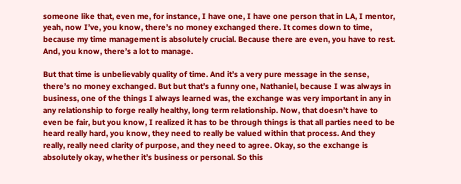someone like that, even me, for instance, I have one, I have one person that in LA, I mentor, yeah, now I’ve, you know, there’s no money exchanged there. It comes down to time, because my time management is absolutely crucial. Because there are even, you have to rest. And, you know, there’s a lot to manage.

But that time is unbelievably quality of time. And it’s a very pure message in the sense, there’s no money exchanged. But but that’s a funny one, Nathaniel, because I was always in business, one of the things I always learned was, the exchange was very important in any in any relationship to forge really healthy, long term relationship. Now, that doesn’t have to even be fair, but you know, I realized it has to be through things is that all parties need to be heard really hard, you know, they need to really be valued within that process. And they really, really need clarity of purpose, and they need to agree. Okay, so the exchange is absolutely okay, whether it’s business or personal. So this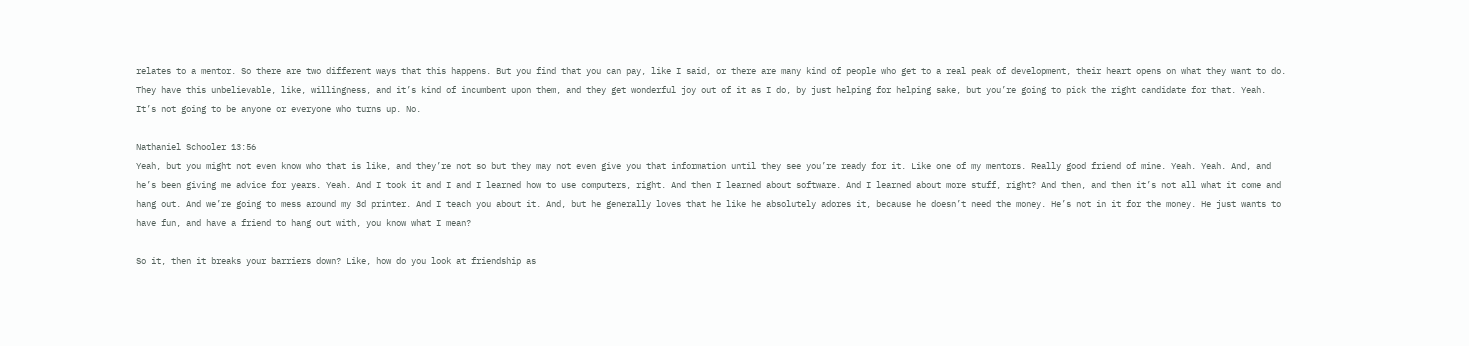relates to a mentor. So there are two different ways that this happens. But you find that you can pay, like I said, or there are many kind of people who get to a real peak of development, their heart opens on what they want to do. They have this unbelievable, like, willingness, and it’s kind of incumbent upon them, and they get wonderful joy out of it as I do, by just helping for helping sake, but you’re going to pick the right candidate for that. Yeah. It’s not going to be anyone or everyone who turns up. No.

Nathaniel Schooler 13:56
Yeah, but you might not even know who that is like, and they’re not so but they may not even give you that information until they see you’re ready for it. Like one of my mentors. Really good friend of mine. Yeah. Yeah. And, and he’s been giving me advice for years. Yeah. And I took it and I and I learned how to use computers, right. And then I learned about software. And I learned about more stuff, right? And then, and then it’s not all what it come and hang out. And we’re going to mess around my 3d printer. And I teach you about it. And, but he generally loves that he like he absolutely adores it, because he doesn’t need the money. He’s not in it for the money. He just wants to have fun, and have a friend to hang out with, you know what I mean?

So it, then it breaks your barriers down? Like, how do you look at friendship as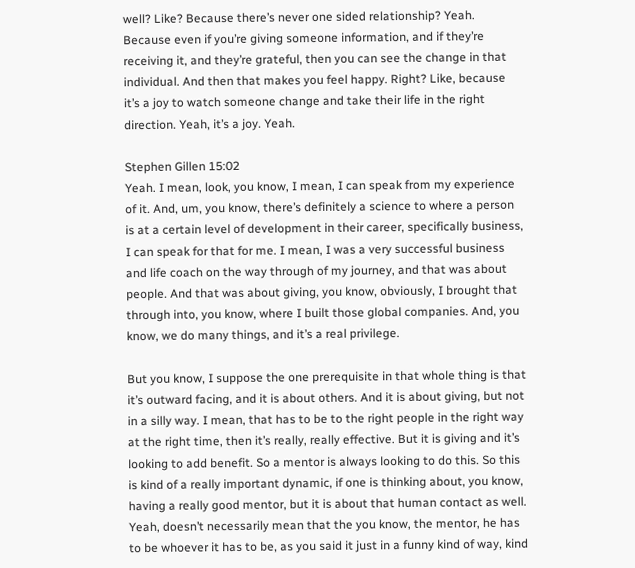well? Like? Because there’s never one sided relationship? Yeah. Because even if you’re giving someone information, and if they’re receiving it, and they’re grateful, then you can see the change in that individual. And then that makes you feel happy. Right? Like, because it’s a joy to watch someone change and take their life in the right direction. Yeah, it’s a joy. Yeah.

Stephen Gillen 15:02
Yeah. I mean, look, you know, I mean, I can speak from my experience of it. And, um, you know, there’s definitely a science to where a person is at a certain level of development in their career, specifically business, I can speak for that for me. I mean, I was a very successful business and life coach on the way through of my journey, and that was about people. And that was about giving, you know, obviously, I brought that through into, you know, where I built those global companies. And, you know, we do many things, and it’s a real privilege.

But you know, I suppose the one prerequisite in that whole thing is that it’s outward facing, and it is about others. And it is about giving, but not in a silly way. I mean, that has to be to the right people in the right way at the right time, then it’s really, really effective. But it is giving and it’s looking to add benefit. So a mentor is always looking to do this. So this is kind of a really important dynamic, if one is thinking about, you know, having a really good mentor, but it is about that human contact as well. Yeah, doesn’t necessarily mean that the you know, the mentor, he has to be whoever it has to be, as you said it just in a funny kind of way, kind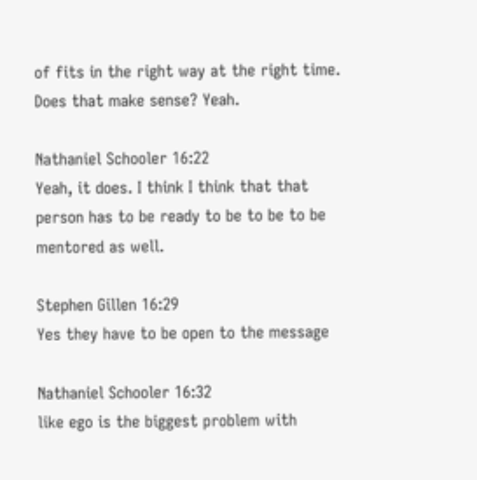of fits in the right way at the right time. Does that make sense? Yeah.

Nathaniel Schooler 16:22
Yeah, it does. I think I think that that person has to be ready to be to be to be mentored as well.

Stephen Gillen 16:29
Yes they have to be open to the message

Nathaniel Schooler 16:32
like ego is the biggest problem with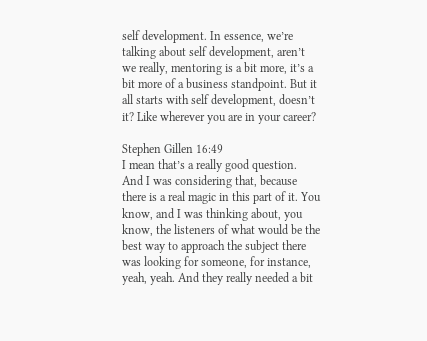self development. In essence, we’re talking about self development, aren’t we really, mentoring is a bit more, it’s a bit more of a business standpoint. But it all starts with self development, doesn’t it? Like wherever you are in your career?

Stephen Gillen 16:49
I mean that’s a really good question. And I was considering that, because there is a real magic in this part of it. You know, and I was thinking about, you know, the listeners of what would be the best way to approach the subject there was looking for someone, for instance, yeah, yeah. And they really needed a bit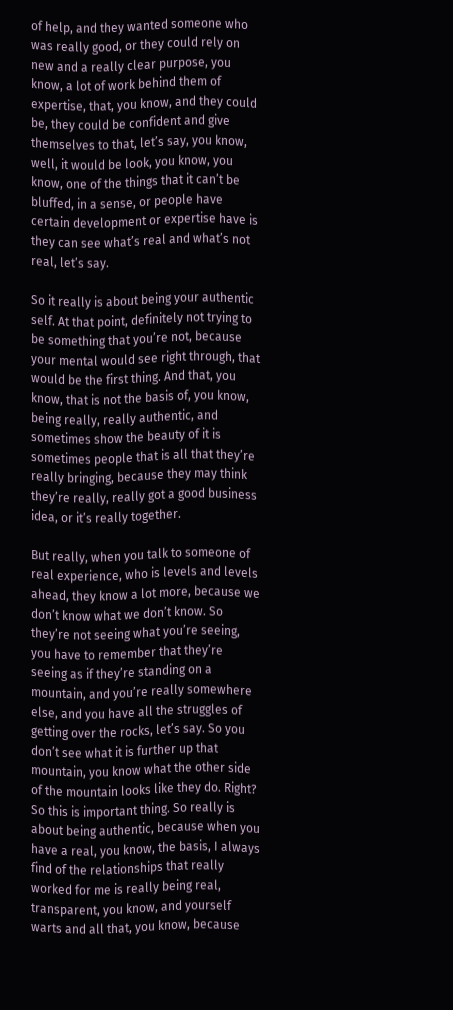of help, and they wanted someone who was really good, or they could rely on new and a really clear purpose, you know, a lot of work behind them of expertise, that, you know, and they could be, they could be confident and give themselves to that, let’s say, you know, well, it would be look, you know, you know, one of the things that it can’t be bluffed, in a sense, or people have certain development or expertise have is they can see what’s real and what’s not real, let’s say.

So it really is about being your authentic self. At that point, definitely not trying to be something that you’re not, because your mental would see right through, that would be the first thing. And that, you know, that is not the basis of, you know, being really, really authentic, and sometimes show the beauty of it is sometimes people that is all that they’re really bringing, because they may think they’re really, really got a good business idea, or it’s really together.

But really, when you talk to someone of real experience, who is levels and levels ahead, they know a lot more, because we don’t know what we don’t know. So they’re not seeing what you’re seeing, you have to remember that they’re seeing as if they’re standing on a mountain, and you’re really somewhere else, and you have all the struggles of getting over the rocks, let’s say. So you don’t see what it is further up that mountain, you know what the other side of the mountain looks like they do. Right? So this is important thing. So really is about being authentic, because when you have a real, you know, the basis, I always find of the relationships that really worked for me is really being real, transparent, you know, and yourself warts and all that, you know, because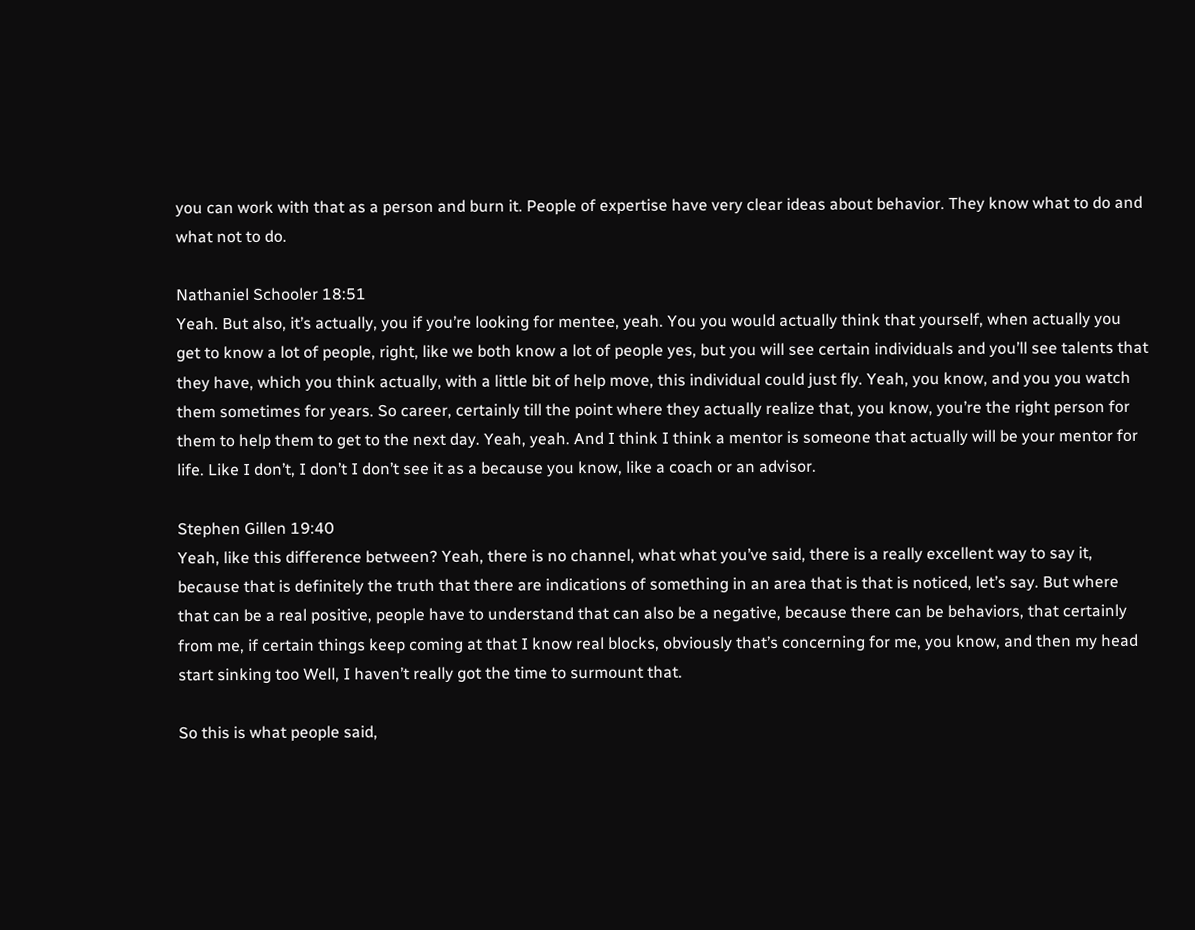you can work with that as a person and burn it. People of expertise have very clear ideas about behavior. They know what to do and what not to do.

Nathaniel Schooler 18:51
Yeah. But also, it’s actually, you if you’re looking for mentee, yeah. You you would actually think that yourself, when actually you get to know a lot of people, right, like we both know a lot of people yes, but you will see certain individuals and you’ll see talents that they have, which you think actually, with a little bit of help move, this individual could just fly. Yeah, you know, and you you watch them sometimes for years. So career, certainly till the point where they actually realize that, you know, you’re the right person for them to help them to get to the next day. Yeah, yeah. And I think I think a mentor is someone that actually will be your mentor for life. Like I don’t, I don’t I don’t see it as a because you know, like a coach or an advisor.

Stephen Gillen 19:40
Yeah, like this difference between? Yeah, there is no channel, what what you’ve said, there is a really excellent way to say it, because that is definitely the truth that there are indications of something in an area that is that is noticed, let’s say. But where that can be a real positive, people have to understand that can also be a negative, because there can be behaviors, that certainly from me, if certain things keep coming at that I know real blocks, obviously that’s concerning for me, you know, and then my head start sinking too Well, I haven’t really got the time to surmount that.

So this is what people said,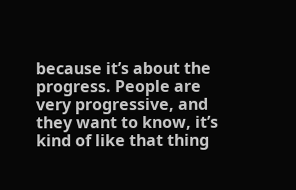because it’s about the progress. People are very progressive, and they want to know, it’s kind of like that thing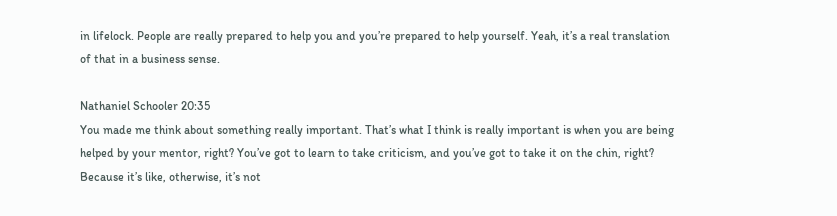in lifelock. People are really prepared to help you and you’re prepared to help yourself. Yeah, it’s a real translation of that in a business sense.

Nathaniel Schooler 20:35
You made me think about something really important. That’s what I think is really important is when you are being helped by your mentor, right? You’ve got to learn to take criticism, and you’ve got to take it on the chin, right? Because it’s like, otherwise, it’s not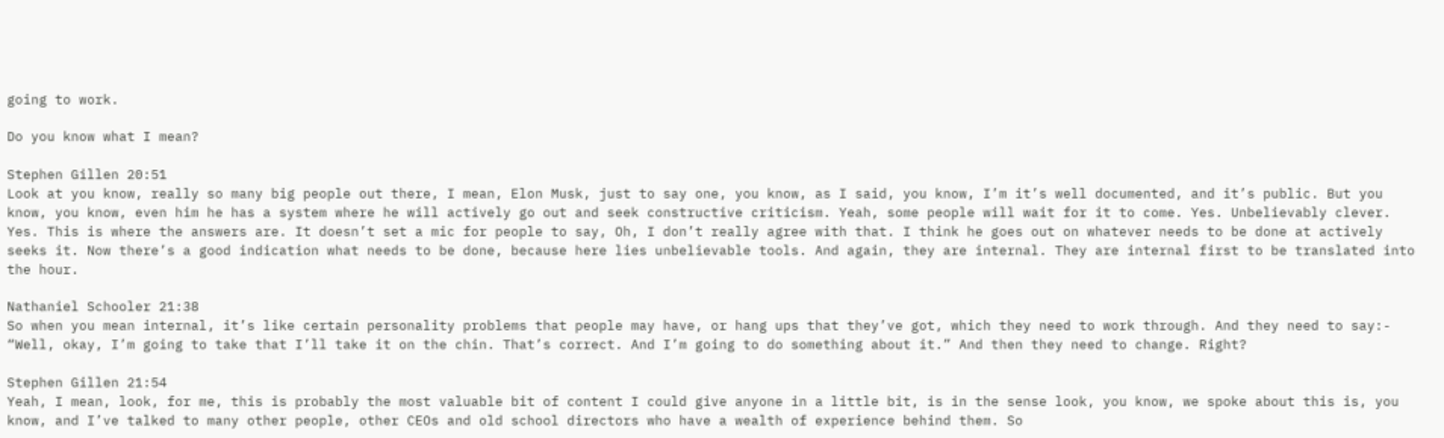going to work.

Do you know what I mean?

Stephen Gillen 20:51
Look at you know, really so many big people out there, I mean, Elon Musk, just to say one, you know, as I said, you know, I’m it’s well documented, and it’s public. But you know, you know, even him he has a system where he will actively go out and seek constructive criticism. Yeah, some people will wait for it to come. Yes. Unbelievably clever. Yes. This is where the answers are. It doesn’t set a mic for people to say, Oh, I don’t really agree with that. I think he goes out on whatever needs to be done at actively seeks it. Now there’s a good indication what needs to be done, because here lies unbelievable tools. And again, they are internal. They are internal first to be translated into the hour.

Nathaniel Schooler 21:38
So when you mean internal, it’s like certain personality problems that people may have, or hang ups that they’ve got, which they need to work through. And they need to say:- “Well, okay, I’m going to take that I’ll take it on the chin. That’s correct. And I’m going to do something about it.” And then they need to change. Right?

Stephen Gillen 21:54
Yeah, I mean, look, for me, this is probably the most valuable bit of content I could give anyone in a little bit, is in the sense look, you know, we spoke about this is, you know, and I’ve talked to many other people, other CEOs and old school directors who have a wealth of experience behind them. So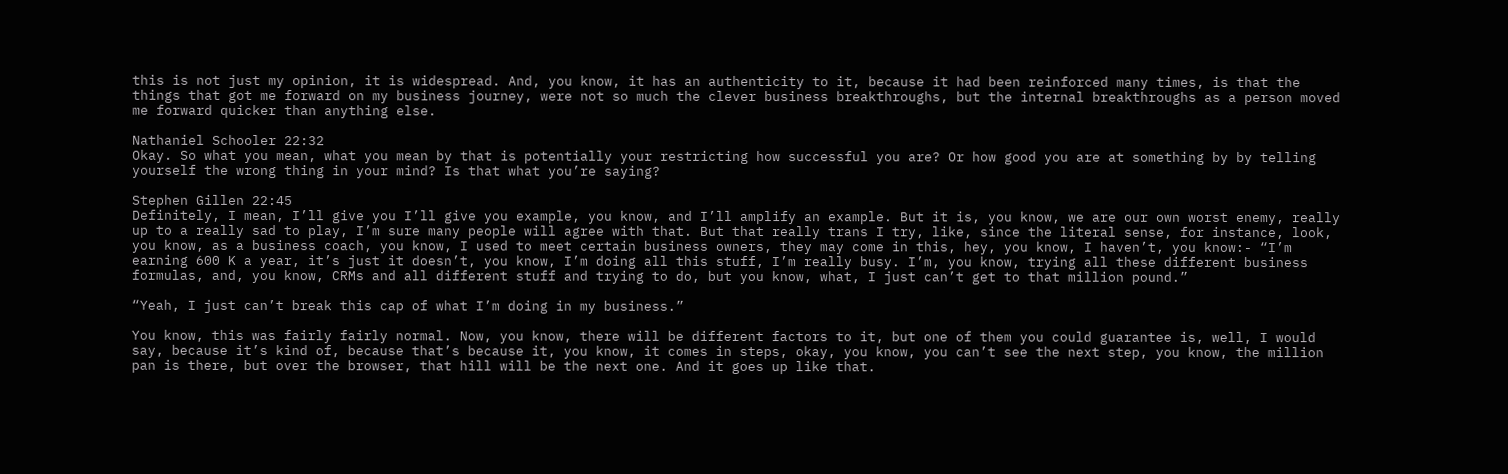this is not just my opinion, it is widespread. And, you know, it has an authenticity to it, because it had been reinforced many times, is that the things that got me forward on my business journey, were not so much the clever business breakthroughs, but the internal breakthroughs as a person moved me forward quicker than anything else.

Nathaniel Schooler 22:32
Okay. So what you mean, what you mean by that is potentially your restricting how successful you are? Or how good you are at something by by telling yourself the wrong thing in your mind? Is that what you’re saying?

Stephen Gillen 22:45
Definitely, I mean, I’ll give you I’ll give you example, you know, and I’ll amplify an example. But it is, you know, we are our own worst enemy, really up to a really sad to play, I’m sure many people will agree with that. But that really trans I try, like, since the literal sense, for instance, look, you know, as a business coach, you know, I used to meet certain business owners, they may come in this, hey, you know, I haven’t, you know:- “I’m earning 600 K a year, it’s just it doesn’t, you know, I’m doing all this stuff, I’m really busy. I’m, you know, trying all these different business formulas, and, you know, CRMs and all different stuff and trying to do, but you know, what, I just can’t get to that million pound.”

“Yeah, I just can’t break this cap of what I’m doing in my business.”

You know, this was fairly fairly normal. Now, you know, there will be different factors to it, but one of them you could guarantee is, well, I would say, because it’s kind of, because that’s because it, you know, it comes in steps, okay, you know, you can’t see the next step, you know, the million pan is there, but over the browser, that hill will be the next one. And it goes up like that.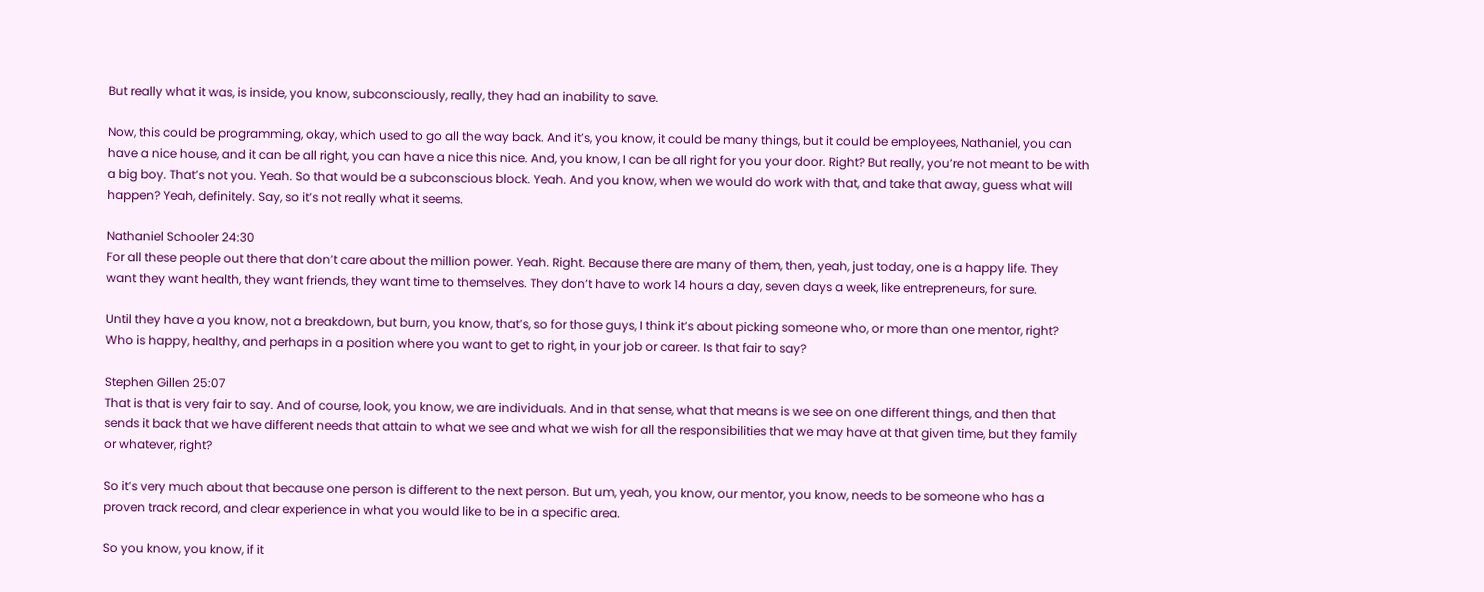But really what it was, is inside, you know, subconsciously, really, they had an inability to save.

Now, this could be programming, okay, which used to go all the way back. And it’s, you know, it could be many things, but it could be employees, Nathaniel, you can have a nice house, and it can be all right, you can have a nice this nice. And, you know, I can be all right for you your door. Right? But really, you’re not meant to be with a big boy. That’s not you. Yeah. So that would be a subconscious block. Yeah. And you know, when we would do work with that, and take that away, guess what will happen? Yeah, definitely. Say, so it’s not really what it seems.

Nathaniel Schooler 24:30
For all these people out there that don’t care about the million power. Yeah. Right. Because there are many of them, then, yeah, just today, one is a happy life. They want they want health, they want friends, they want time to themselves. They don’t have to work 14 hours a day, seven days a week, like entrepreneurs, for sure.

Until they have a you know, not a breakdown, but burn, you know, that’s, so for those guys, I think it’s about picking someone who, or more than one mentor, right? Who is happy, healthy, and perhaps in a position where you want to get to right, in your job or career. Is that fair to say?

Stephen Gillen 25:07
That is that is very fair to say. And of course, look, you know, we are individuals. And in that sense, what that means is we see on one different things, and then that sends it back that we have different needs that attain to what we see and what we wish for all the responsibilities that we may have at that given time, but they family or whatever, right?

So it’s very much about that because one person is different to the next person. But um, yeah, you know, our mentor, you know, needs to be someone who has a proven track record, and clear experience in what you would like to be in a specific area.

So you know, you know, if it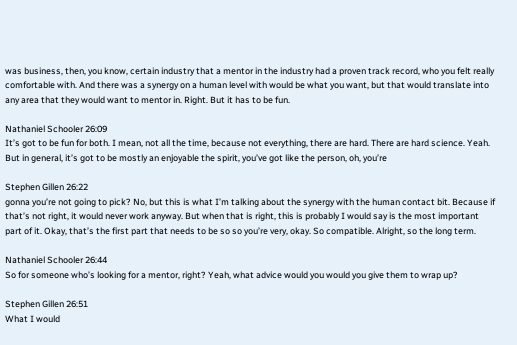was business, then, you know, certain industry that a mentor in the industry had a proven track record, who you felt really comfortable with. And there was a synergy on a human level with would be what you want, but that would translate into any area that they would want to mentor in. Right. But it has to be fun.

Nathaniel Schooler 26:09
It’s got to be fun for both. I mean, not all the time, because not everything, there are hard. There are hard science. Yeah. But in general, it’s got to be mostly an enjoyable the spirit, you’ve got like the person, oh, you’re

Stephen Gillen 26:22
gonna you’re not going to pick? No, but this is what I’m talking about the synergy with the human contact bit. Because if that’s not right, it would never work anyway. But when that is right, this is probably I would say is the most important part of it. Okay, that’s the first part that needs to be so so you’re very, okay. So compatible. Alright, so the long term.

Nathaniel Schooler 26:44
So for someone who’s looking for a mentor, right? Yeah, what advice would you would you give them to wrap up?

Stephen Gillen 26:51
What I would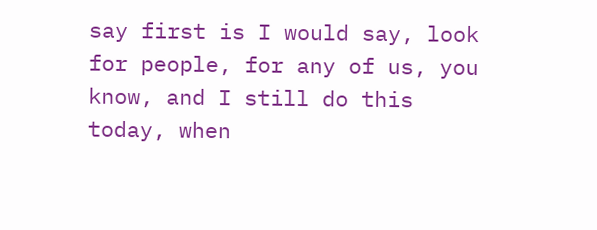say first is I would say, look for people, for any of us, you know, and I still do this today, when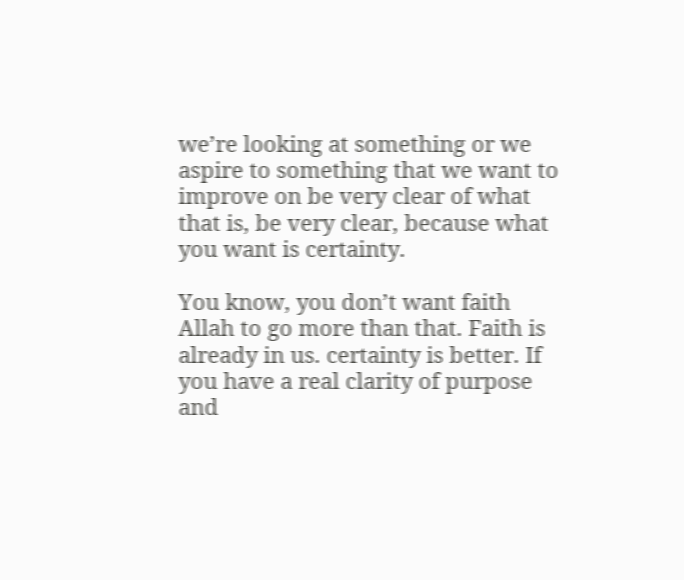we’re looking at something or we aspire to something that we want to improve on be very clear of what that is, be very clear, because what you want is certainty.

You know, you don’t want faith Allah to go more than that. Faith is already in us. certainty is better. If you have a real clarity of purpose and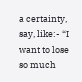a certainty, say, like:- “I want to lose so much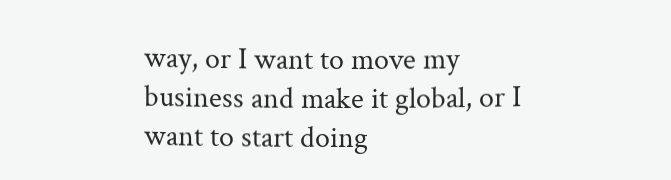way, or I want to move my business and make it global, or I want to start doing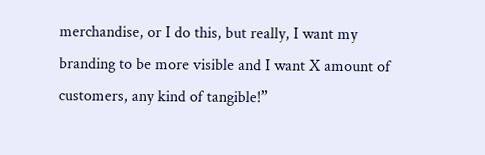merchandise, or I do this, but really, I want my branding to be more visible and I want X amount of customers, any kind of tangible!”